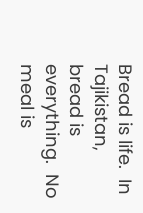Bread is life.  In Tajikistan, bread is everything.  No meal is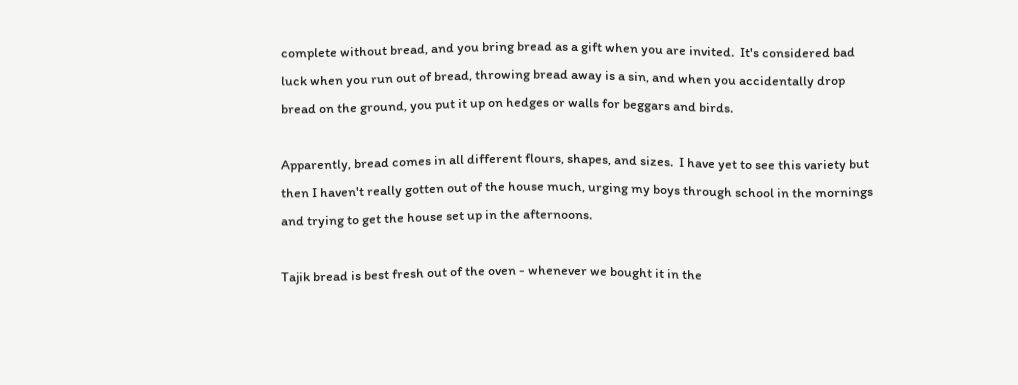complete without bread, and you bring bread as a gift when you are invited.  It's considered bad luck when you run out of bread, throwing bread away is a sin, and when you accidentally drop bread on the ground, you put it up on hedges or walls for beggars and birds.

Apparently, bread comes in all different flours, shapes, and sizes.  I have yet to see this variety but then I haven't really gotten out of the house much, urging my boys through school in the mornings and trying to get the house set up in the afternoons.

Tajik bread is best fresh out of the oven - whenever we bought it in the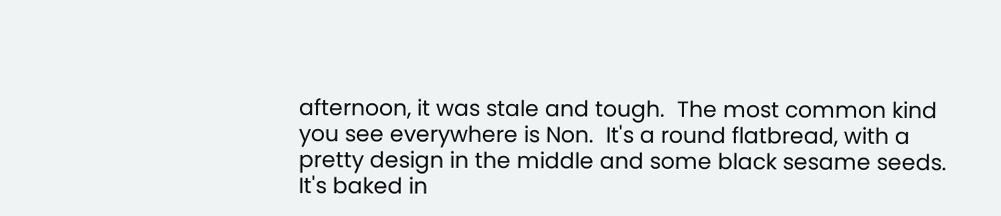afternoon, it was stale and tough.  The most common kind you see everywhere is Non.  It's a round flatbread, with a pretty design in the middle and some black sesame seeds.  It's baked in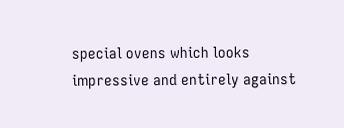special ovens which looks impressive and entirely against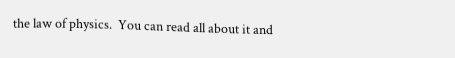the law of physics.  You can read all about it and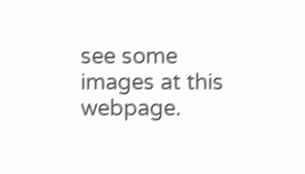see some images at this webpage.